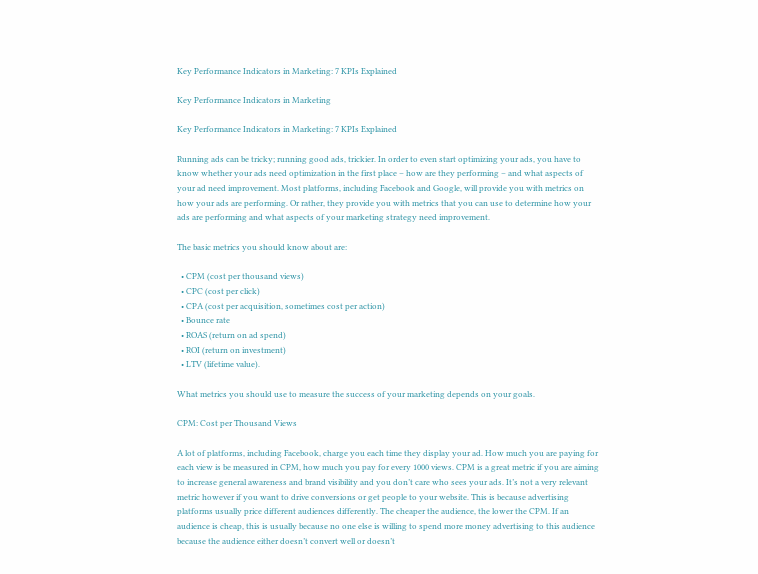Key Performance Indicators in Marketing: 7 KPIs Explained

Key Performance Indicators in Marketing

Key Performance Indicators in Marketing: 7 KPIs Explained

Running ads can be tricky; running good ads, trickier. In order to even start optimizing your ads, you have to know whether your ads need optimization in the first place – how are they performing – and what aspects of your ad need improvement. Most platforms, including Facebook and Google, will provide you with metrics on how your ads are performing. Or rather, they provide you with metrics that you can use to determine how your ads are performing and what aspects of your marketing strategy need improvement.

The basic metrics you should know about are:

  • CPM (cost per thousand views)
  • CPC (cost per click)
  • CPA (cost per acquisition, sometimes cost per action)
  • Bounce rate
  • ROAS (return on ad spend)
  • ROI (return on investment)
  • LTV (lifetime value).

What metrics you should use to measure the success of your marketing depends on your goals.

CPM: Cost per Thousand Views

A lot of platforms, including Facebook, charge you each time they display your ad. How much you are paying for each view is be measured in CPM, how much you pay for every 1000 views. CPM is a great metric if you are aiming to increase general awareness and brand visibility and you don’t care who sees your ads. It’s not a very relevant metric however if you want to drive conversions or get people to your website. This is because advertising platforms usually price different audiences differently. The cheaper the audience, the lower the CPM. If an audience is cheap, this is usually because no one else is willing to spend more money advertising to this audience because the audience either doesn’t convert well or doesn’t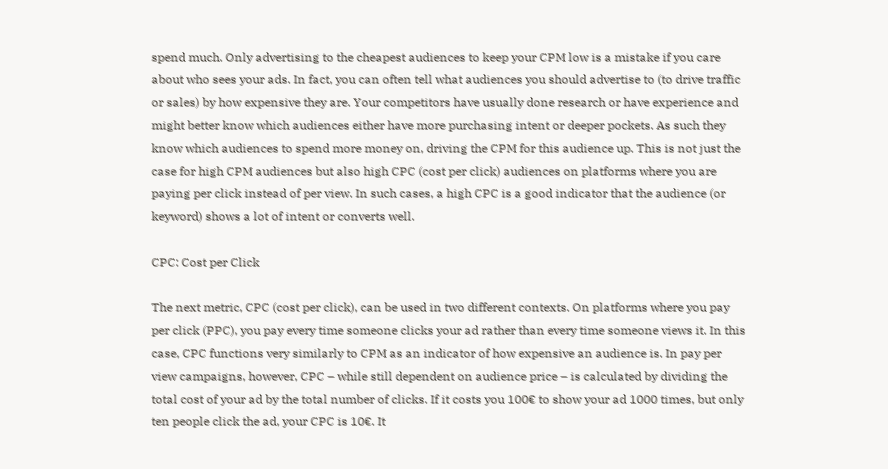spend much. Only advertising to the cheapest audiences to keep your CPM low is a mistake if you care about who sees your ads. In fact, you can often tell what audiences you should advertise to (to drive traffic or sales) by how expensive they are. Your competitors have usually done research or have experience and might better know which audiences either have more purchasing intent or deeper pockets. As such they know which audiences to spend more money on, driving the CPM for this audience up. This is not just the case for high CPM audiences but also high CPC (cost per click) audiences on platforms where you are paying per click instead of per view. In such cases, a high CPC is a good indicator that the audience (or keyword) shows a lot of intent or converts well.

CPC: Cost per Click

The next metric, CPC (cost per click), can be used in two different contexts. On platforms where you pay per click (PPC), you pay every time someone clicks your ad rather than every time someone views it. In this case, CPC functions very similarly to CPM as an indicator of how expensive an audience is. In pay per view campaigns, however, CPC – while still dependent on audience price – is calculated by dividing the total cost of your ad by the total number of clicks. If it costs you 100€ to show your ad 1000 times, but only ten people click the ad, your CPC is 10€. It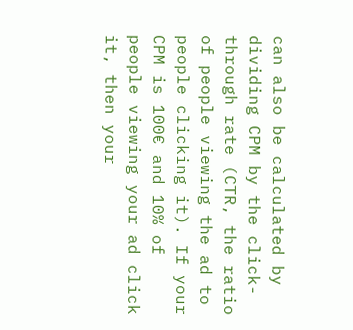can also be calculated by dividing CPM by the click-through rate (CTR, the ratio of people viewing the ad to people clicking it). If your CPM is 100€ and 10% of people viewing your ad click it, then your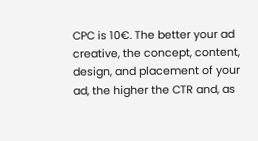CPC is 10€. The better your ad creative, the concept, content, design, and placement of your ad, the higher the CTR and, as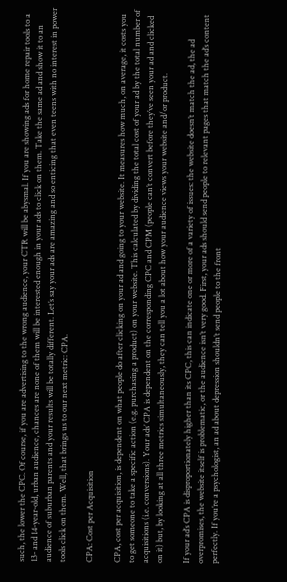such, the lower the CPC. Of course, if you are advertising to the wrong audience, your CTR will be abysmal. If you are showing ads for home repair tools to a 13- and 14-year-old, urban audience, chances are none of them will be interested enough in your ads to click on them. Take the same ad and show it to an audience of suburban parents and your results will be totally different. Let’s say your ads are amazing and so enticing that even teens with no interest in power tools click on them. Well, that brings us to our next metric: CPA.

CPA: Cost per Acquisition

CPA, cost per acquisition, is dependent on what people do after clicking on your ad and going to your website. It measures how much, on average, it costs you to get someone to take a specific action (e.g. purchasing a product) on your website. This calculated by dividing the total cost of your ad by the total number of acquisitions (i.e. conversions). Your ads’ CPA is dependent on the corresponding CPC and CPM (people can’t convert before they’ve seen your ad and clicked on it) but, by looking at all three metrics simultaneously, they can tell you a lot about how your audience views your website and/or product.

If your ad’s CPA is disproportionately higher than its CPC, this can indicate one or more of a variety of issues: the website doesn’t match the ad, the ad overpromises, the website itself is problematic, or the audience isn’t very good. First, your ads should send people to relevant pages that match the ad’s content perfectly. If you’re a psychologist, an ad about depression shouldn’t send people to the front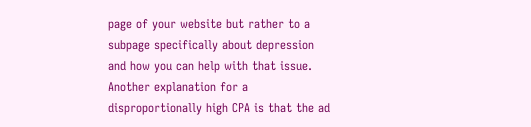page of your website but rather to a subpage specifically about depression and how you can help with that issue. Another explanation for a disproportionally high CPA is that the ad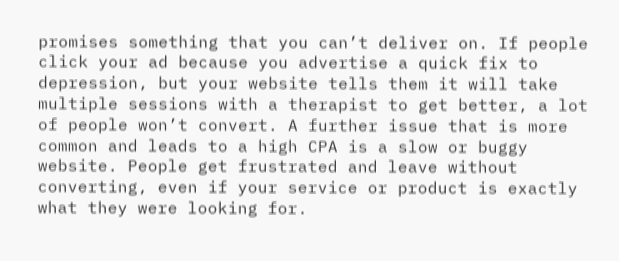promises something that you can’t deliver on. If people click your ad because you advertise a quick fix to depression, but your website tells them it will take multiple sessions with a therapist to get better, a lot of people won’t convert. A further issue that is more common and leads to a high CPA is a slow or buggy website. People get frustrated and leave without converting, even if your service or product is exactly what they were looking for.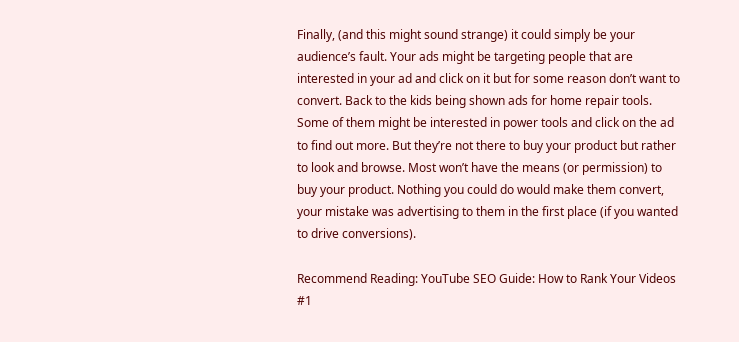Finally, (and this might sound strange) it could simply be your audience’s fault. Your ads might be targeting people that are interested in your ad and click on it but for some reason don’t want to convert. Back to the kids being shown ads for home repair tools. Some of them might be interested in power tools and click on the ad to find out more. But they’re not there to buy your product but rather to look and browse. Most won’t have the means (or permission) to buy your product. Nothing you could do would make them convert, your mistake was advertising to them in the first place (if you wanted to drive conversions).

Recommend Reading: YouTube SEO Guide: How to Rank Your Videos #1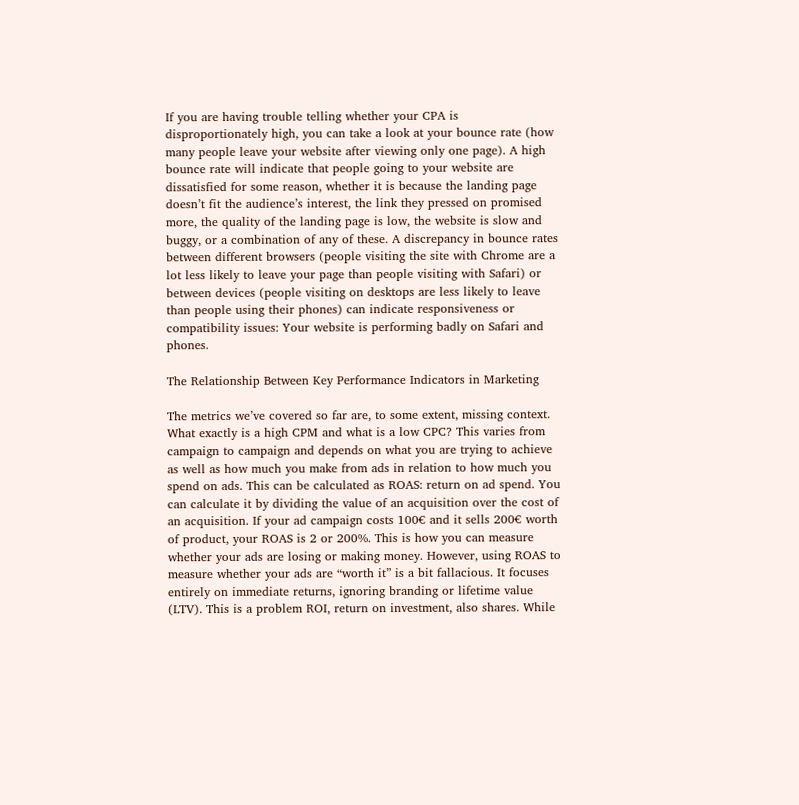If you are having trouble telling whether your CPA is disproportionately high, you can take a look at your bounce rate (how many people leave your website after viewing only one page). A high bounce rate will indicate that people going to your website are dissatisfied for some reason, whether it is because the landing page doesn’t fit the audience’s interest, the link they pressed on promised more, the quality of the landing page is low, the website is slow and buggy, or a combination of any of these. A discrepancy in bounce rates between different browsers (people visiting the site with Chrome are a lot less likely to leave your page than people visiting with Safari) or between devices (people visiting on desktops are less likely to leave than people using their phones) can indicate responsiveness or compatibility issues: Your website is performing badly on Safari and phones.

The Relationship Between Key Performance Indicators in Marketing

The metrics we’ve covered so far are, to some extent, missing context. What exactly is a high CPM and what is a low CPC? This varies from campaign to campaign and depends on what you are trying to achieve as well as how much you make from ads in relation to how much you spend on ads. This can be calculated as ROAS: return on ad spend. You can calculate it by dividing the value of an acquisition over the cost of an acquisition. If your ad campaign costs 100€ and it sells 200€ worth of product, your ROAS is 2 or 200%. This is how you can measure whether your ads are losing or making money. However, using ROAS to measure whether your ads are “worth it” is a bit fallacious. It focuses entirely on immediate returns, ignoring branding or lifetime value (LTV). This is a problem ROI, return on investment, also shares. While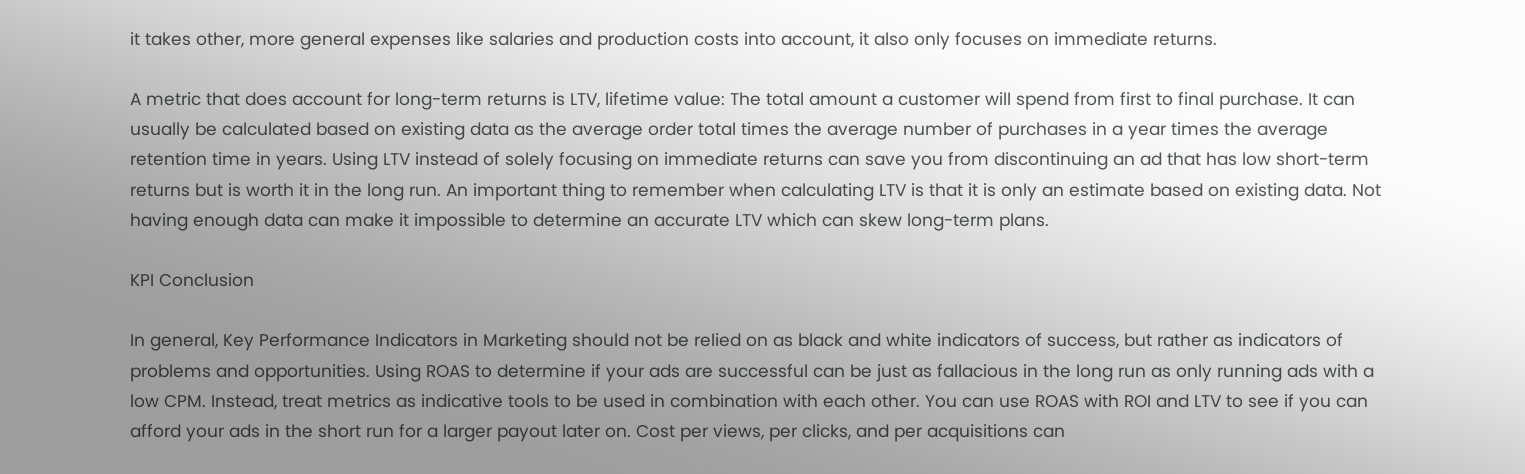it takes other, more general expenses like salaries and production costs into account, it also only focuses on immediate returns.

A metric that does account for long-term returns is LTV, lifetime value: The total amount a customer will spend from first to final purchase. It can usually be calculated based on existing data as the average order total times the average number of purchases in a year times the average retention time in years. Using LTV instead of solely focusing on immediate returns can save you from discontinuing an ad that has low short-term returns but is worth it in the long run. An important thing to remember when calculating LTV is that it is only an estimate based on existing data. Not having enough data can make it impossible to determine an accurate LTV which can skew long-term plans.

KPI Conclusion

In general, Key Performance Indicators in Marketing should not be relied on as black and white indicators of success, but rather as indicators of problems and opportunities. Using ROAS to determine if your ads are successful can be just as fallacious in the long run as only running ads with a low CPM. Instead, treat metrics as indicative tools to be used in combination with each other. You can use ROAS with ROI and LTV to see if you can afford your ads in the short run for a larger payout later on. Cost per views, per clicks, and per acquisitions can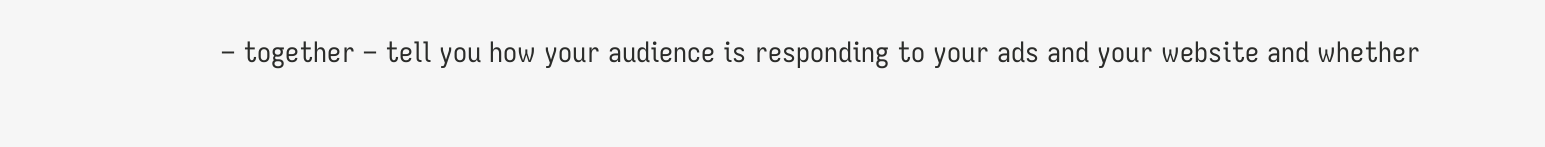– together – tell you how your audience is responding to your ads and your website and whether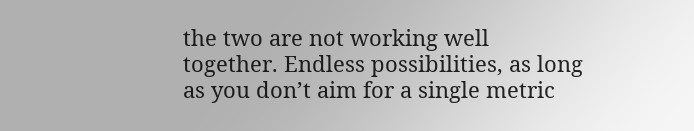the two are not working well together. Endless possibilities, as long as you don’t aim for a single metric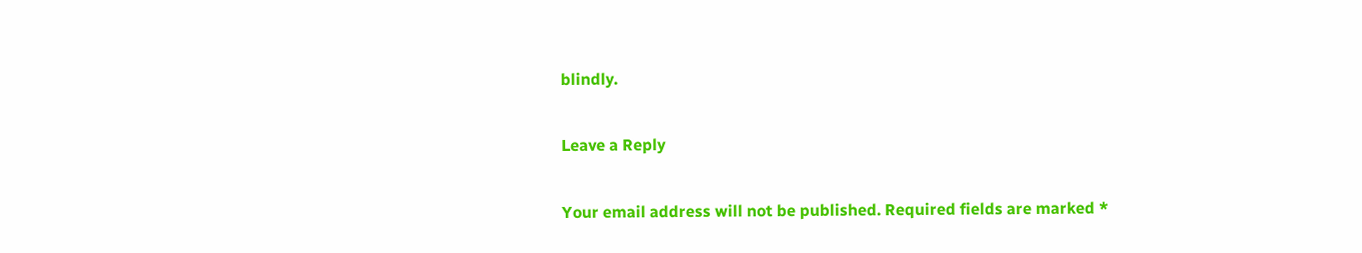blindly.

Leave a Reply

Your email address will not be published. Required fields are marked *